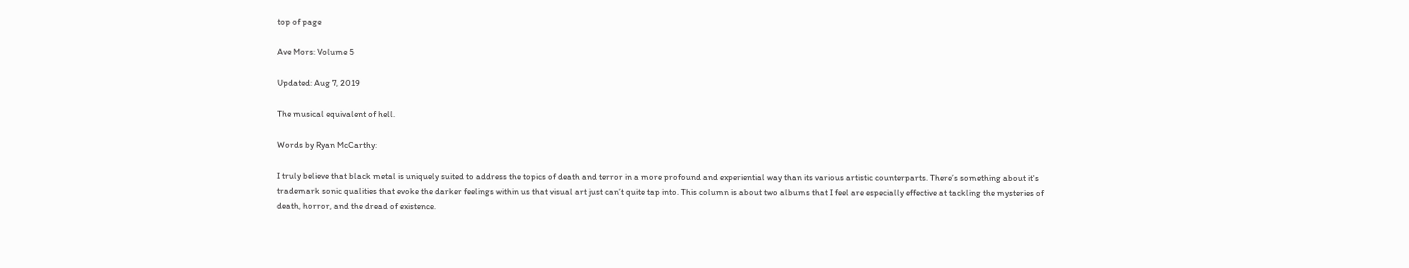top of page

Ave Mors: Volume 5

Updated: Aug 7, 2019

The musical equivalent of hell.

Words by Ryan McCarthy:

I truly believe that black metal is uniquely suited to address the topics of death and terror in a more profound and experiential way than its various artistic counterparts. There’s something about it's trademark sonic qualities that evoke the darker feelings within us that visual art just can’t quite tap into. This column is about two albums that I feel are especially effective at tackling the mysteries of death, horror, and the dread of existence.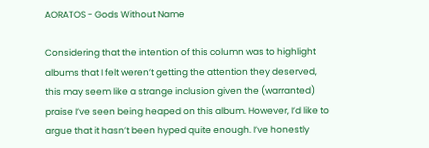AORATOS - Gods Without Name

Considering that the intention of this column was to highlight albums that I felt weren’t getting the attention they deserved, this may seem like a strange inclusion given the (warranted) praise I’ve seen being heaped on this album. However, I’d like to argue that it hasn’t been hyped quite enough. I’ve honestly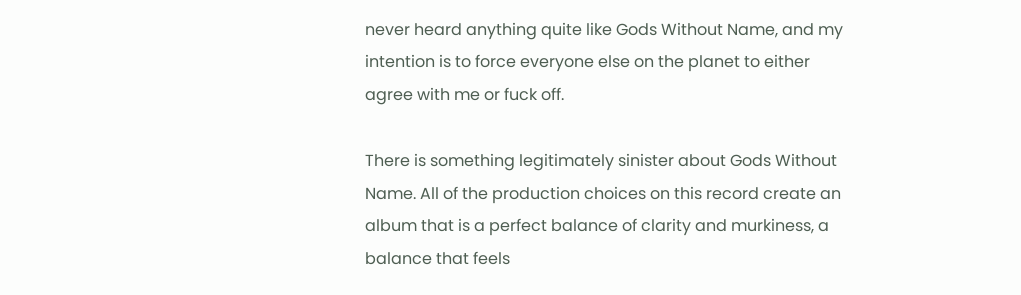never heard anything quite like Gods Without Name, and my intention is to force everyone else on the planet to either agree with me or fuck off.

There is something legitimately sinister about Gods Without Name. All of the production choices on this record create an album that is a perfect balance of clarity and murkiness, a balance that feels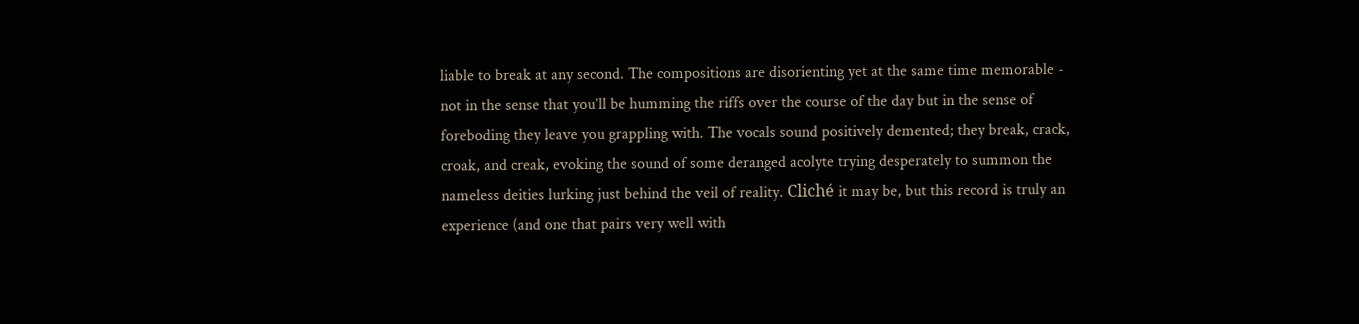liable to break at any second. The compositions are disorienting yet at the same time memorable - not in the sense that you’ll be humming the riffs over the course of the day but in the sense of foreboding they leave you grappling with. The vocals sound positively demented; they break, crack, croak, and creak, evoking the sound of some deranged acolyte trying desperately to summon the nameless deities lurking just behind the veil of reality. Cliché it may be, but this record is truly an experience (and one that pairs very well with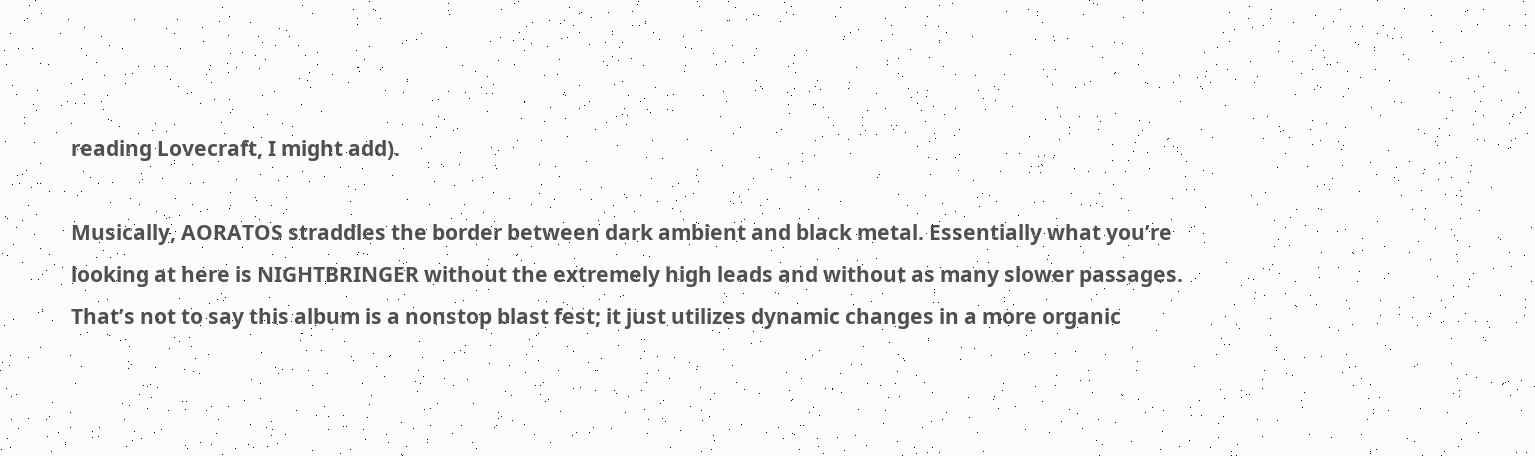reading Lovecraft, I might add).

Musically, AORATOS straddles the border between dark ambient and black metal. Essentially what you’re looking at here is NIGHTBRINGER without the extremely high leads and without as many slower passages. That’s not to say this album is a nonstop blast fest; it just utilizes dynamic changes in a more organic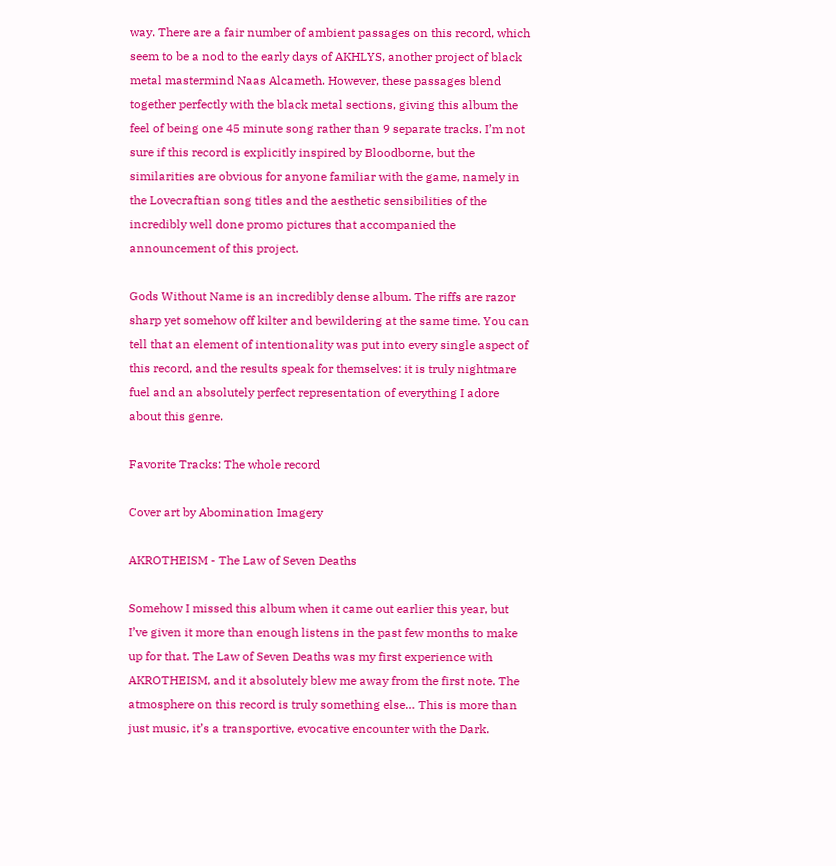way. There are a fair number of ambient passages on this record, which seem to be a nod to the early days of AKHLYS, another project of black metal mastermind Naas Alcameth. However, these passages blend together perfectly with the black metal sections, giving this album the feel of being one 45 minute song rather than 9 separate tracks. I’m not sure if this record is explicitly inspired by Bloodborne, but the similarities are obvious for anyone familiar with the game, namely in the Lovecraftian song titles and the aesthetic sensibilities of the incredibly well done promo pictures that accompanied the announcement of this project.

Gods Without Name is an incredibly dense album. The riffs are razor sharp yet somehow off kilter and bewildering at the same time. You can tell that an element of intentionality was put into every single aspect of this record, and the results speak for themselves: it is truly nightmare fuel and an absolutely perfect representation of everything I adore about this genre.

Favorite Tracks: The whole record

Cover art by Abomination Imagery

AKROTHEISM - The Law of Seven Deaths

Somehow I missed this album when it came out earlier this year, but I’ve given it more than enough listens in the past few months to make up for that. The Law of Seven Deaths was my first experience with AKROTHEISM, and it absolutely blew me away from the first note. The atmosphere on this record is truly something else… This is more than just music, it’s a transportive, evocative encounter with the Dark.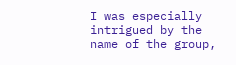I was especially intrigued by the name of the group,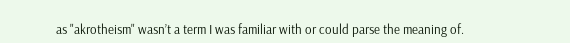as "akrotheism" wasn’t a term I was familiar with or could parse the meaning of.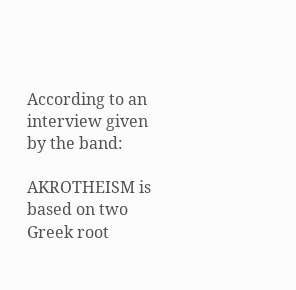According to an interview given by the band:

AKROTHEISM is based on two Greek root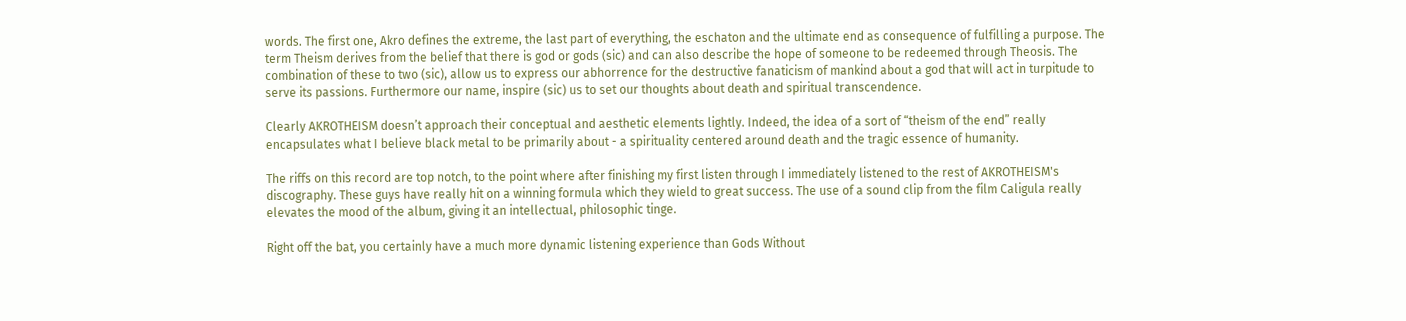words. The first one, Akro defines the extreme, the last part of everything, the eschaton and the ultimate end as consequence of fulfilling a purpose. The term Theism derives from the belief that there is god or gods (sic) and can also describe the hope of someone to be redeemed through Theosis. The combination of these to two (sic), allow us to express our abhorrence for the destructive fanaticism of mankind about a god that will act in turpitude to serve its passions. Furthermore our name, inspire (sic) us to set our thoughts about death and spiritual transcendence.

Clearly AKROTHEISM doesn’t approach their conceptual and aesthetic elements lightly. Indeed, the idea of a sort of “theism of the end” really encapsulates what I believe black metal to be primarily about - a spirituality centered around death and the tragic essence of humanity.

The riffs on this record are top notch, to the point where after finishing my first listen through I immediately listened to the rest of AKROTHEISM's discography. These guys have really hit on a winning formula which they wield to great success. The use of a sound clip from the film Caligula really elevates the mood of the album, giving it an intellectual, philosophic tinge.

Right off the bat, you certainly have a much more dynamic listening experience than Gods Without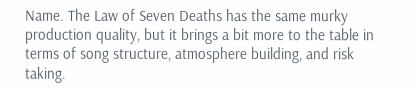Name. The Law of Seven Deaths has the same murky production quality, but it brings a bit more to the table in terms of song structure, atmosphere building, and risk taking.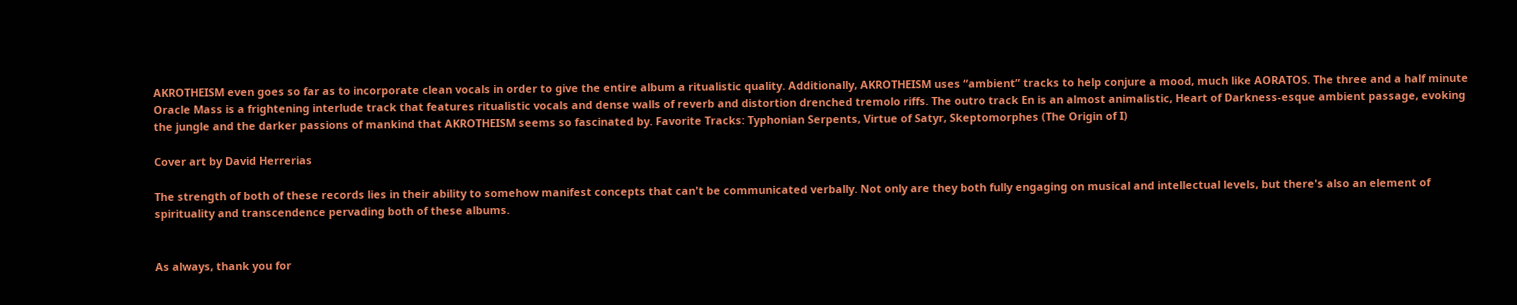AKROTHEISM even goes so far as to incorporate clean vocals in order to give the entire album a ritualistic quality. Additionally, AKROTHEISM uses “ambient” tracks to help conjure a mood, much like AORATOS. The three and a half minute Oracle Mass is a frightening interlude track that features ritualistic vocals and dense walls of reverb and distortion drenched tremolo riffs. The outro track En is an almost animalistic, Heart of Darkness-esque ambient passage, evoking the jungle and the darker passions of mankind that AKROTHEISM seems so fascinated by. Favorite Tracks: Typhonian Serpents, Virtue of Satyr, Skeptomorphes (The Origin of I)

Cover art by David Herrerias

The strength of both of these records lies in their ability to somehow manifest concepts that can't be communicated verbally. Not only are they both fully engaging on musical and intellectual levels, but there's also an element of spirituality and transcendence pervading both of these albums.


As always, thank you for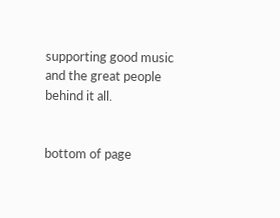supporting good music and the great people behind it all.


bottom of page